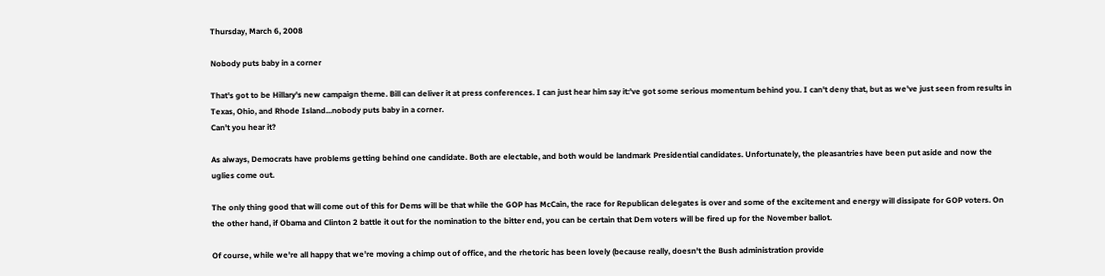Thursday, March 6, 2008

Nobody puts baby in a corner

That's got to be Hillary's new campaign theme. Bill can deliver it at press conferences. I can just hear him say it:'ve got some serious momentum behind you. I can't deny that, but as we've just seen from results in Texas, Ohio, and Rhode Island...nobody puts baby in a corner.
Can't you hear it?

As always, Democrats have problems getting behind one candidate. Both are electable, and both would be landmark Presidential candidates. Unfortunately, the pleasantries have been put aside and now the uglies come out.

The only thing good that will come out of this for Dems will be that while the GOP has McCain, the race for Republican delegates is over and some of the excitement and energy will dissipate for GOP voters. On the other hand, if Obama and Clinton 2 battle it out for the nomination to the bitter end, you can be certain that Dem voters will be fired up for the November ballot.

Of course, while we're all happy that we're moving a chimp out of office, and the rhetoric has been lovely (because really, doesn't the Bush administration provide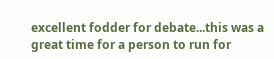excellent fodder for debate...this was a great time for a person to run for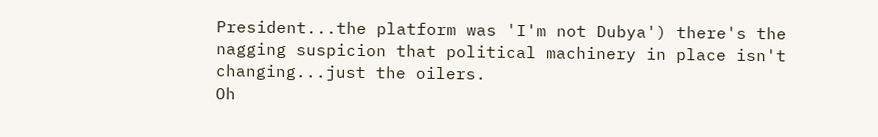President...the platform was 'I'm not Dubya') there's the nagging suspicion that political machinery in place isn't changing...just the oilers.
Oh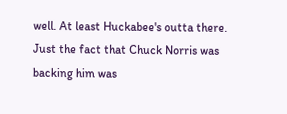well. At least Huckabee's outta there. Just the fact that Chuck Norris was backing him was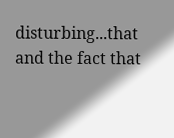disturbing...that and the fact that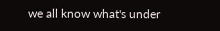we all know what's under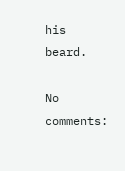his beard.

No comments: